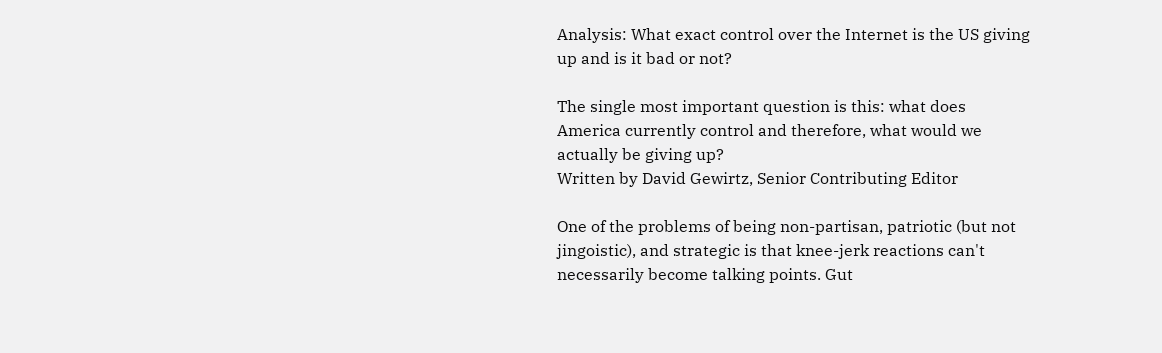Analysis: What exact control over the Internet is the US giving up and is it bad or not?

The single most important question is this: what does America currently control and therefore, what would we actually be giving up?
Written by David Gewirtz, Senior Contributing Editor

One of the problems of being non-partisan, patriotic (but not jingoistic), and strategic is that knee-jerk reactions can't necessarily become talking points. Gut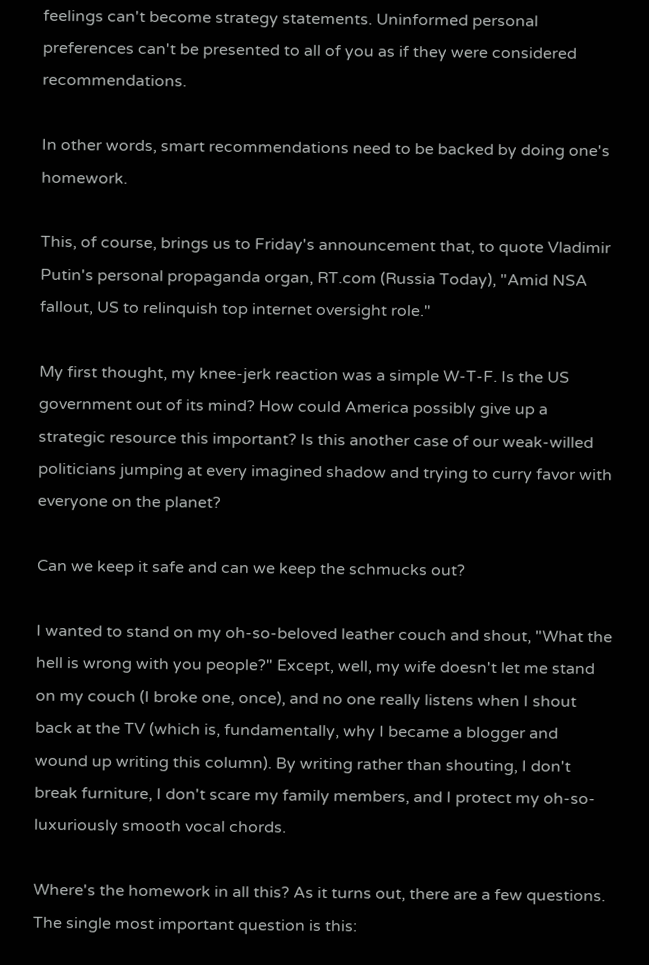feelings can't become strategy statements. Uninformed personal preferences can't be presented to all of you as if they were considered recommendations.

In other words, smart recommendations need to be backed by doing one's homework.

This, of course, brings us to Friday's announcement that, to quote Vladimir Putin's personal propaganda organ, RT.com (Russia Today), "Amid NSA fallout, US to relinquish top internet oversight role."

My first thought, my knee-jerk reaction was a simple W-T-F. Is the US government out of its mind? How could America possibly give up a strategic resource this important? Is this another case of our weak-willed politicians jumping at every imagined shadow and trying to curry favor with everyone on the planet?

Can we keep it safe and can we keep the schmucks out?

I wanted to stand on my oh-so-beloved leather couch and shout, "What the hell is wrong with you people?" Except, well, my wife doesn't let me stand on my couch (I broke one, once), and no one really listens when I shout back at the TV (which is, fundamentally, why I became a blogger and wound up writing this column). By writing rather than shouting, I don't break furniture, I don't scare my family members, and I protect my oh-so-luxuriously smooth vocal chords.

Where's the homework in all this? As it turns out, there are a few questions. The single most important question is this: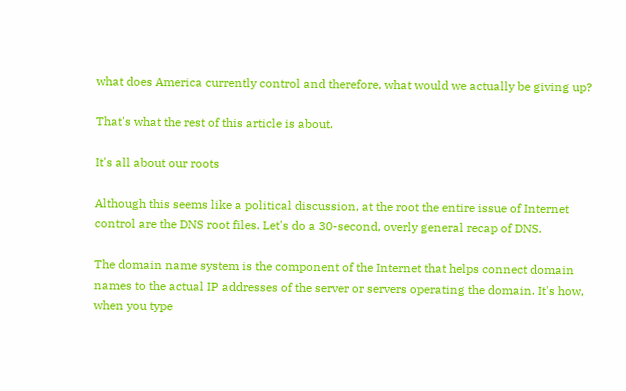what does America currently control and therefore, what would we actually be giving up?

That's what the rest of this article is about.

It's all about our roots

Although this seems like a political discussion, at the root the entire issue of Internet control are the DNS root files. Let's do a 30-second, overly general recap of DNS.

The domain name system is the component of the Internet that helps connect domain names to the actual IP addresses of the server or servers operating the domain. It's how, when you type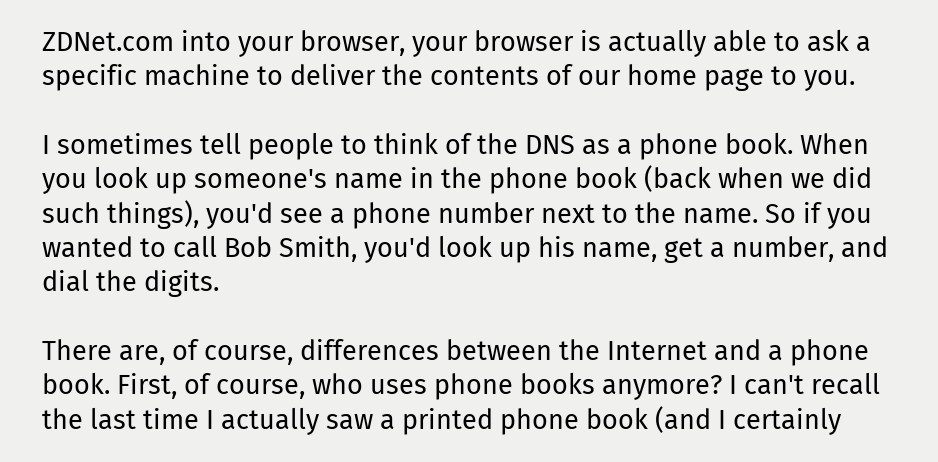ZDNet.com into your browser, your browser is actually able to ask a specific machine to deliver the contents of our home page to you.

I sometimes tell people to think of the DNS as a phone book. When you look up someone's name in the phone book (back when we did such things), you'd see a phone number next to the name. So if you wanted to call Bob Smith, you'd look up his name, get a number, and dial the digits.

There are, of course, differences between the Internet and a phone book. First, of course, who uses phone books anymore? I can't recall the last time I actually saw a printed phone book (and I certainly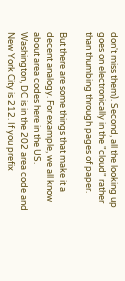don't miss them). Second, all the looking up goes on electronically in the "cloud" rather than thumbing through pages of paper.

But there are some things that make it a decent analogy. For example, we all know about area codes here in the US. Washington, DC is in the 202 area code and New York City is 212. If you prefix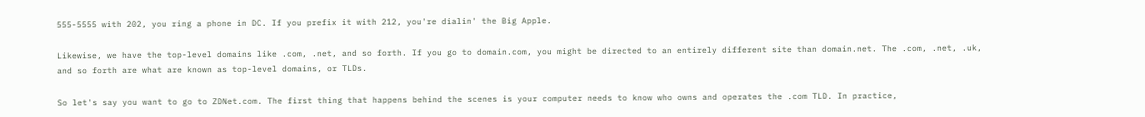555-5555 with 202, you ring a phone in DC. If you prefix it with 212, you're dialin' the Big Apple.

Likewise, we have the top-level domains like .com, .net, and so forth. If you go to domain.com, you might be directed to an entirely different site than domain.net. The .com, .net, .uk, and so forth are what are known as top-level domains, or TLDs.

So let's say you want to go to ZDNet.com. The first thing that happens behind the scenes is your computer needs to know who owns and operates the .com TLD. In practice,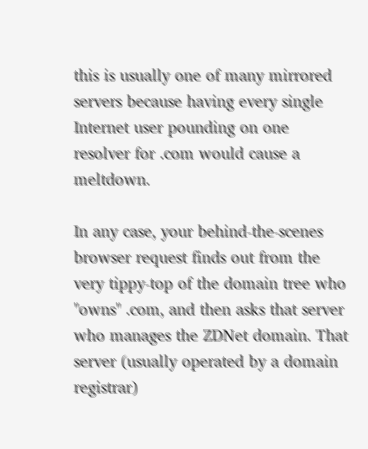this is usually one of many mirrored servers because having every single Internet user pounding on one resolver for .com would cause a meltdown.

In any case, your behind-the-scenes browser request finds out from the very tippy-top of the domain tree who "owns" .com, and then asks that server who manages the ZDNet domain. That server (usually operated by a domain registrar)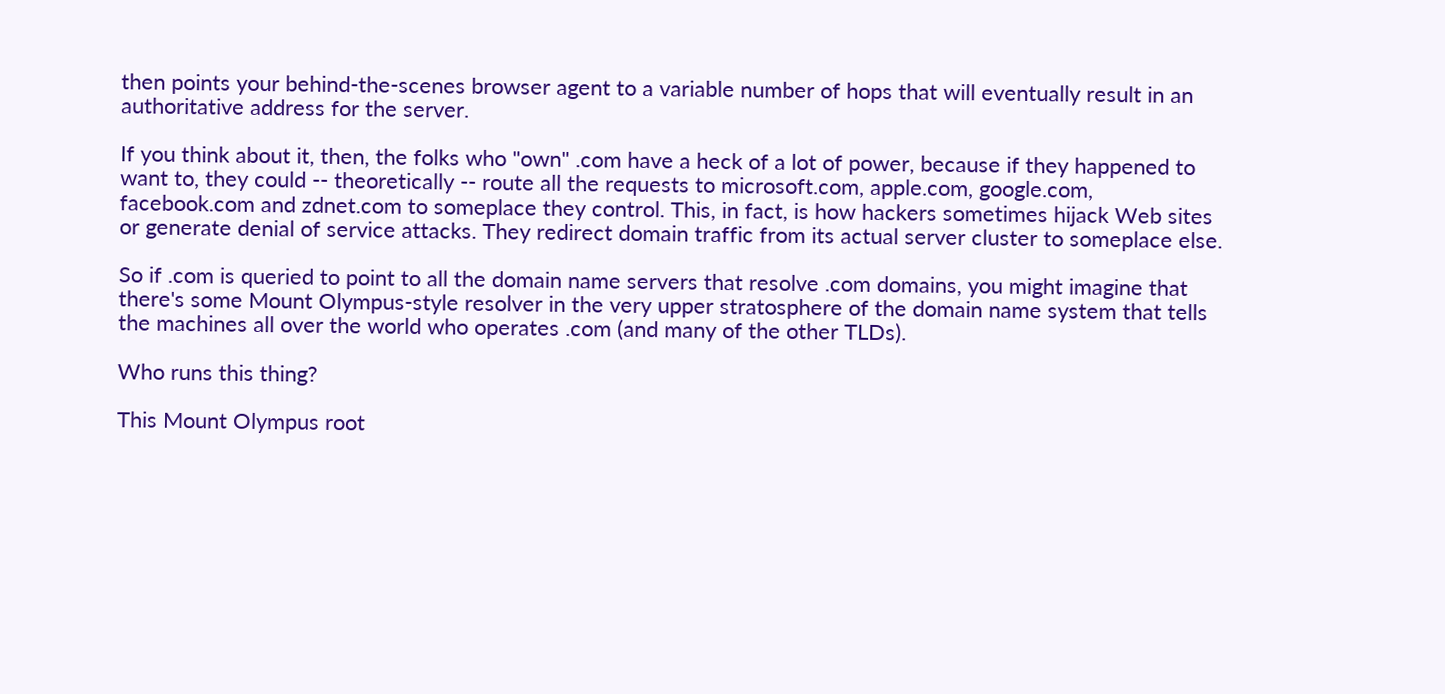then points your behind-the-scenes browser agent to a variable number of hops that will eventually result in an authoritative address for the server.

If you think about it, then, the folks who "own" .com have a heck of a lot of power, because if they happened to want to, they could -- theoretically -- route all the requests to microsoft.com, apple.com, google.com, facebook.com and zdnet.com to someplace they control. This, in fact, is how hackers sometimes hijack Web sites or generate denial of service attacks. They redirect domain traffic from its actual server cluster to someplace else.

So if .com is queried to point to all the domain name servers that resolve .com domains, you might imagine that there's some Mount Olympus-style resolver in the very upper stratosphere of the domain name system that tells the machines all over the world who operates .com (and many of the other TLDs).

Who runs this thing?

This Mount Olympus root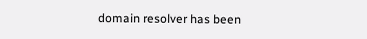domain resolver has been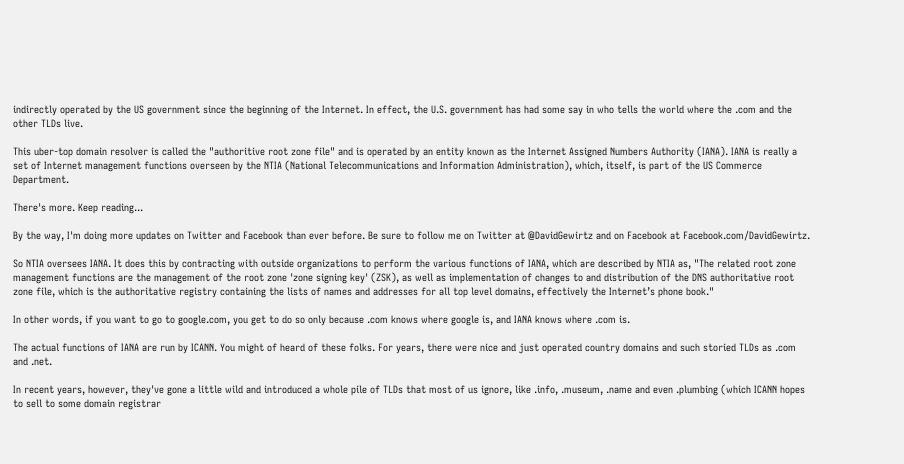indirectly operated by the US government since the beginning of the Internet. In effect, the U.S. government has had some say in who tells the world where the .com and the other TLDs live.

This uber-top domain resolver is called the "authoritive root zone file" and is operated by an entity known as the Internet Assigned Numbers Authority (IANA). IANA is really a set of Internet management functions overseen by the NTIA (National Telecommunications and Information Administration), which, itself, is part of the US Commerce Department.

There's more. Keep reading...

By the way, I'm doing more updates on Twitter and Facebook than ever before. Be sure to follow me on Twitter at @DavidGewirtz and on Facebook at Facebook.com/DavidGewirtz.

So NTIA oversees IANA. It does this by contracting with outside organizations to perform the various functions of IANA, which are described by NTIA as, "The related root zone management functions are the management of the root zone 'zone signing key' (ZSK), as well as implementation of changes to and distribution of the DNS authoritative root zone file, which is the authoritative registry containing the lists of names and addresses for all top level domains, effectively the Internet’s phone book."

In other words, if you want to go to google.com, you get to do so only because .com knows where google is, and IANA knows where .com is.

The actual functions of IANA are run by ICANN. You might of heard of these folks. For years, there were nice and just operated country domains and such storied TLDs as .com and .net.

In recent years, however, they've gone a little wild and introduced a whole pile of TLDs that most of us ignore, like .info, .museum, .name and even .plumbing (which ICANN hopes to sell to some domain registrar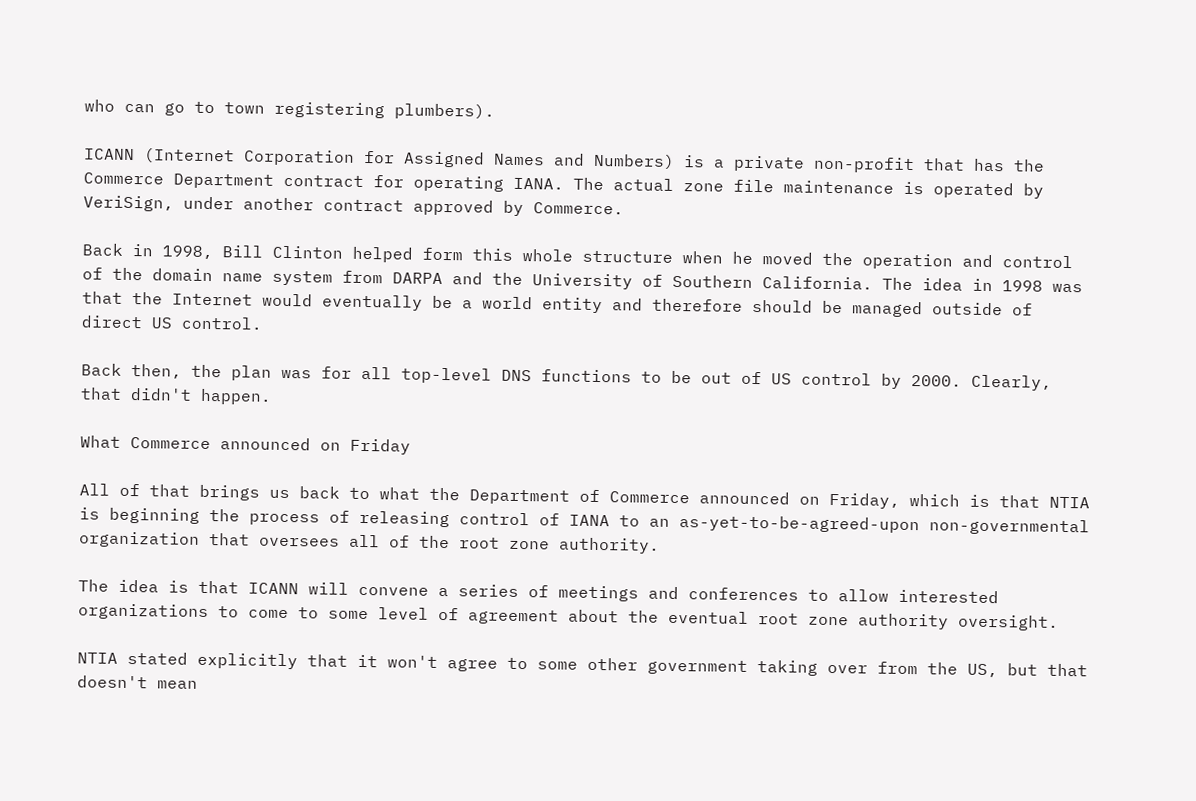who can go to town registering plumbers).

ICANN (Internet Corporation for Assigned Names and Numbers) is a private non-profit that has the Commerce Department contract for operating IANA. The actual zone file maintenance is operated by VeriSign, under another contract approved by Commerce.

Back in 1998, Bill Clinton helped form this whole structure when he moved the operation and control of the domain name system from DARPA and the University of Southern California. The idea in 1998 was that the Internet would eventually be a world entity and therefore should be managed outside of direct US control.

Back then, the plan was for all top-level DNS functions to be out of US control by 2000. Clearly, that didn't happen.

What Commerce announced on Friday

All of that brings us back to what the Department of Commerce announced on Friday, which is that NTIA is beginning the process of releasing control of IANA to an as-yet-to-be-agreed-upon non-governmental organization that oversees all of the root zone authority.

The idea is that ICANN will convene a series of meetings and conferences to allow interested organizations to come to some level of agreement about the eventual root zone authority oversight.

NTIA stated explicitly that it won't agree to some other government taking over from the US, but that doesn't mean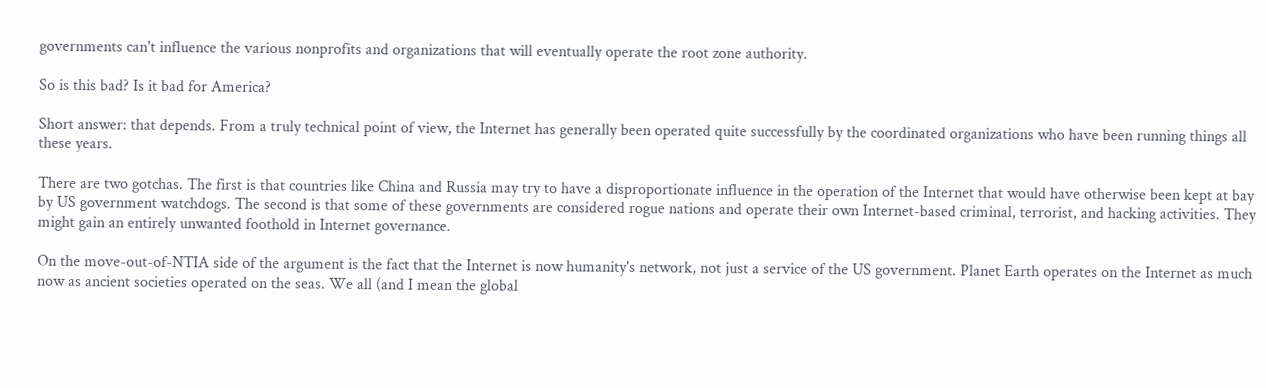governments can't influence the various nonprofits and organizations that will eventually operate the root zone authority.

So is this bad? Is it bad for America?

Short answer: that depends. From a truly technical point of view, the Internet has generally been operated quite successfully by the coordinated organizations who have been running things all these years.

There are two gotchas. The first is that countries like China and Russia may try to have a disproportionate influence in the operation of the Internet that would have otherwise been kept at bay by US government watchdogs. The second is that some of these governments are considered rogue nations and operate their own Internet-based criminal, terrorist, and hacking activities. They might gain an entirely unwanted foothold in Internet governance.

On the move-out-of-NTIA side of the argument is the fact that the Internet is now humanity's network, not just a service of the US government. Planet Earth operates on the Internet as much now as ancient societies operated on the seas. We all (and I mean the global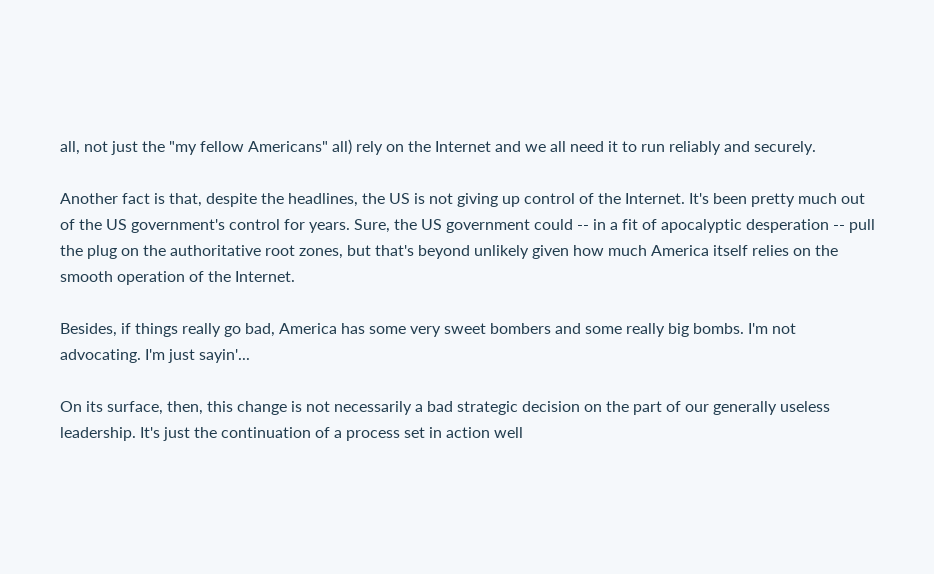all, not just the "my fellow Americans" all) rely on the Internet and we all need it to run reliably and securely.

Another fact is that, despite the headlines, the US is not giving up control of the Internet. It's been pretty much out of the US government's control for years. Sure, the US government could -- in a fit of apocalyptic desperation -- pull the plug on the authoritative root zones, but that's beyond unlikely given how much America itself relies on the smooth operation of the Internet.

Besides, if things really go bad, America has some very sweet bombers and some really big bombs. I'm not advocating. I'm just sayin'...

On its surface, then, this change is not necessarily a bad strategic decision on the part of our generally useless leadership. It's just the continuation of a process set in action well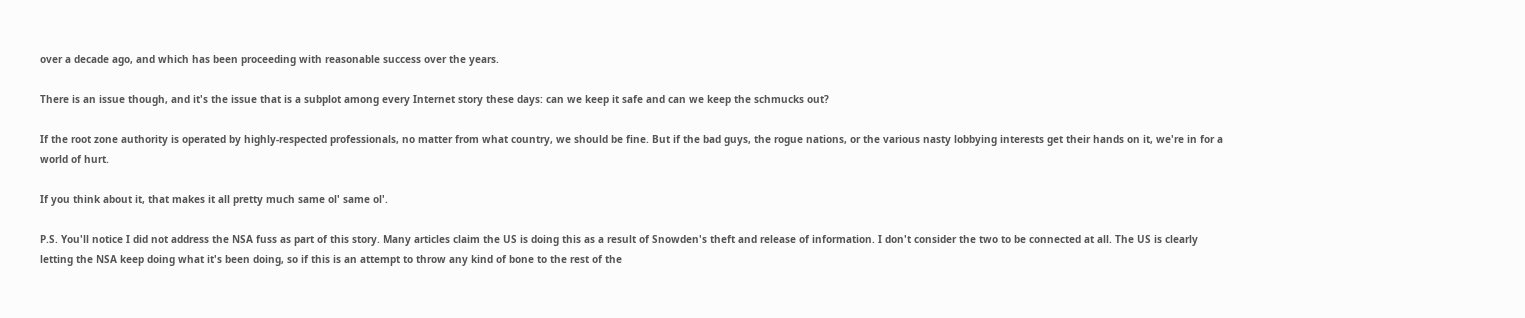over a decade ago, and which has been proceeding with reasonable success over the years.

There is an issue though, and it's the issue that is a subplot among every Internet story these days: can we keep it safe and can we keep the schmucks out?

If the root zone authority is operated by highly-respected professionals, no matter from what country, we should be fine. But if the bad guys, the rogue nations, or the various nasty lobbying interests get their hands on it, we're in for a world of hurt.

If you think about it, that makes it all pretty much same ol' same ol'.

P.S. You'll notice I did not address the NSA fuss as part of this story. Many articles claim the US is doing this as a result of Snowden's theft and release of information. I don't consider the two to be connected at all. The US is clearly letting the NSA keep doing what it's been doing, so if this is an attempt to throw any kind of bone to the rest of the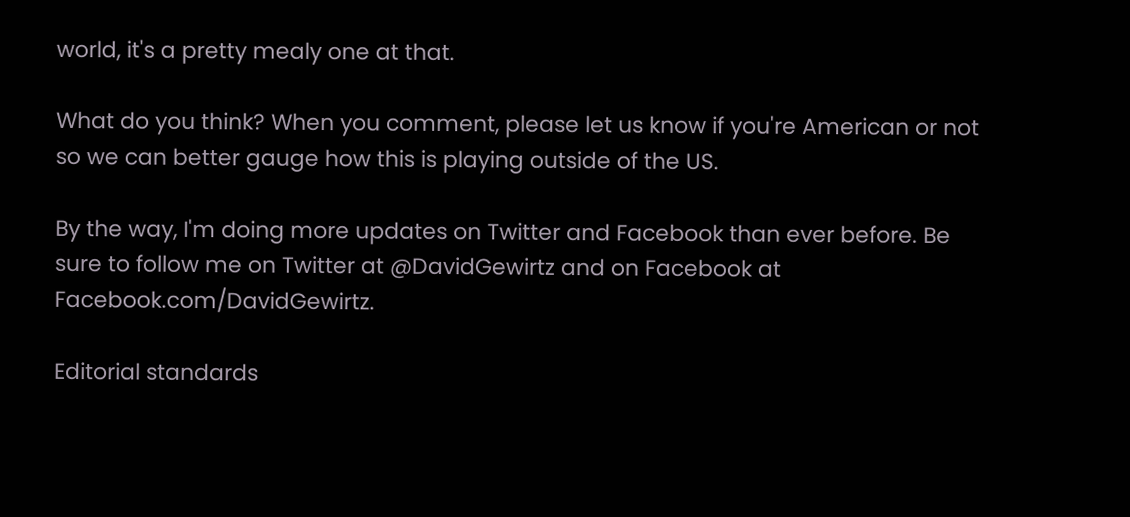world, it's a pretty mealy one at that.

What do you think? When you comment, please let us know if you're American or not so we can better gauge how this is playing outside of the US.

By the way, I'm doing more updates on Twitter and Facebook than ever before. Be sure to follow me on Twitter at @DavidGewirtz and on Facebook at Facebook.com/DavidGewirtz.

Editorial standards